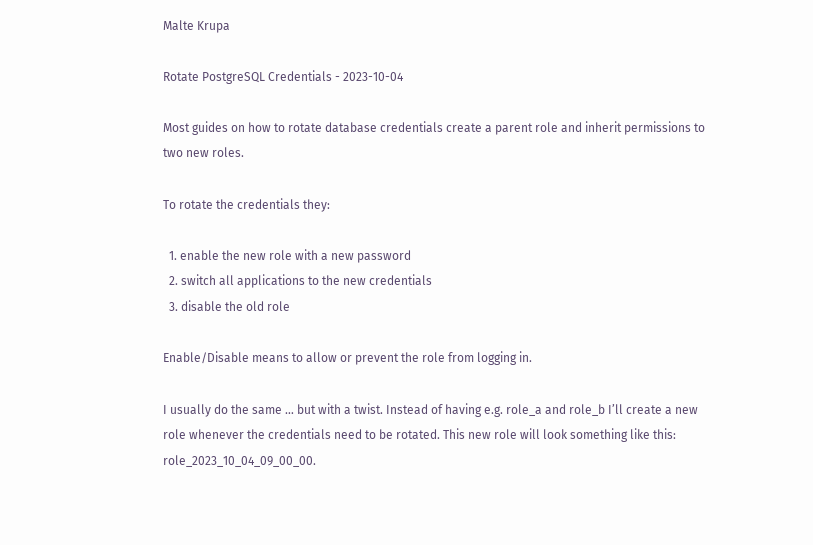Malte Krupa

Rotate PostgreSQL Credentials - 2023-10-04

Most guides on how to rotate database credentials create a parent role and inherit permissions to two new roles.

To rotate the credentials they:

  1. enable the new role with a new password
  2. switch all applications to the new credentials
  3. disable the old role

Enable/Disable means to allow or prevent the role from logging in.

I usually do the same … but with a twist. Instead of having e.g. role_a and role_b I’ll create a new role whenever the credentials need to be rotated. This new role will look something like this: role_2023_10_04_09_00_00.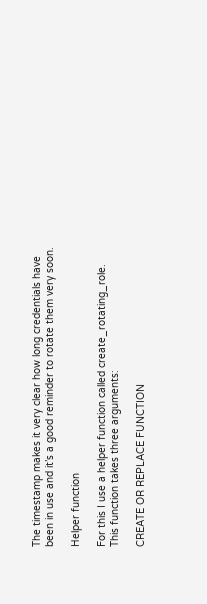The timestamp makes it very clear how long credentials have been in use and it’s a good reminder to rotate them very soon.

Helper function

For this I use a helper function called create_rotating_role. This function takes three arguments:

CREATE OR REPLACE FUNCTION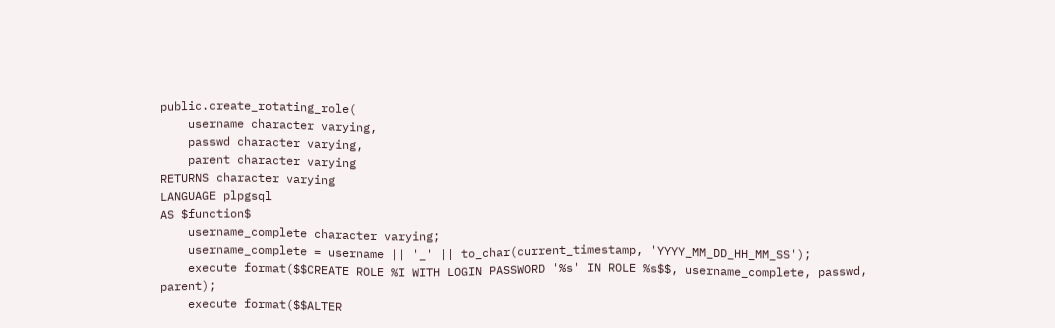public.create_rotating_role(
    username character varying,
    passwd character varying,
    parent character varying
RETURNS character varying
LANGUAGE plpgsql
AS $function$
    username_complete character varying;
    username_complete = username || '_' || to_char(current_timestamp, 'YYYY_MM_DD_HH_MM_SS');
    execute format($$CREATE ROLE %I WITH LOGIN PASSWORD '%s' IN ROLE %s$$, username_complete, passwd, parent);
    execute format($$ALTER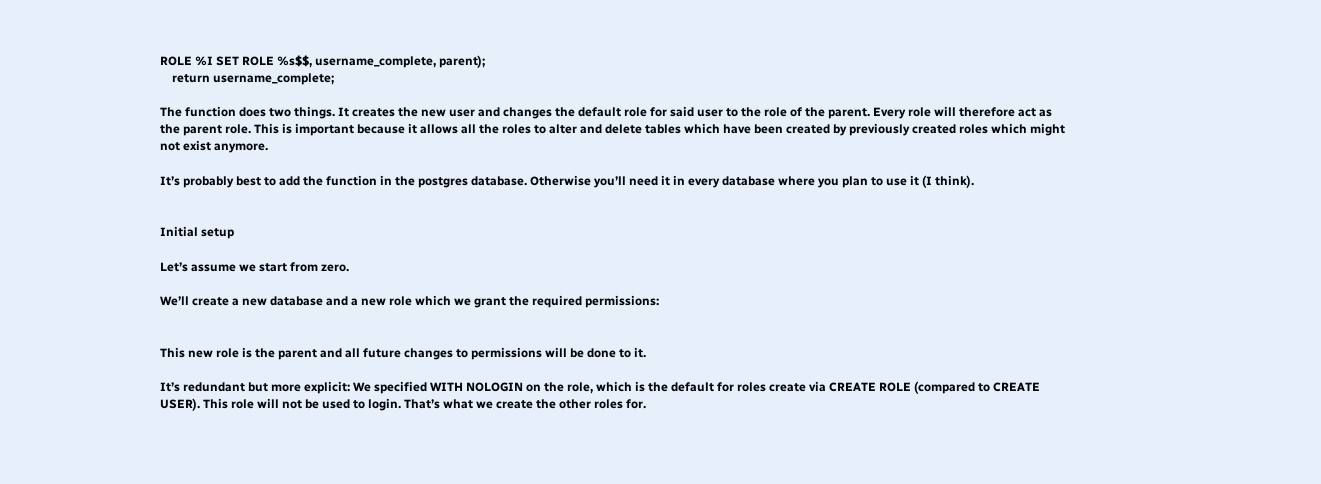ROLE %I SET ROLE %s$$, username_complete, parent);
    return username_complete;

The function does two things. It creates the new user and changes the default role for said user to the role of the parent. Every role will therefore act as the parent role. This is important because it allows all the roles to alter and delete tables which have been created by previously created roles which might not exist anymore.

It’s probably best to add the function in the postgres database. Otherwise you’ll need it in every database where you plan to use it (I think).


Initial setup

Let’s assume we start from zero.

We’ll create a new database and a new role which we grant the required permissions:


This new role is the parent and all future changes to permissions will be done to it.

It’s redundant but more explicit: We specified WITH NOLOGIN on the role, which is the default for roles create via CREATE ROLE (compared to CREATE USER). This role will not be used to login. That’s what we create the other roles for.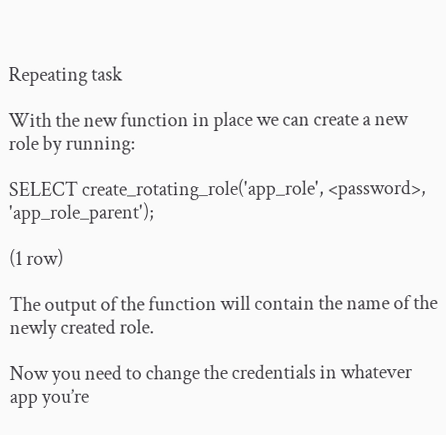Repeating task

With the new function in place we can create a new role by running:

SELECT create_rotating_role('app_role', <password>, 'app_role_parent');

(1 row)

The output of the function will contain the name of the newly created role.

Now you need to change the credentials in whatever app you’re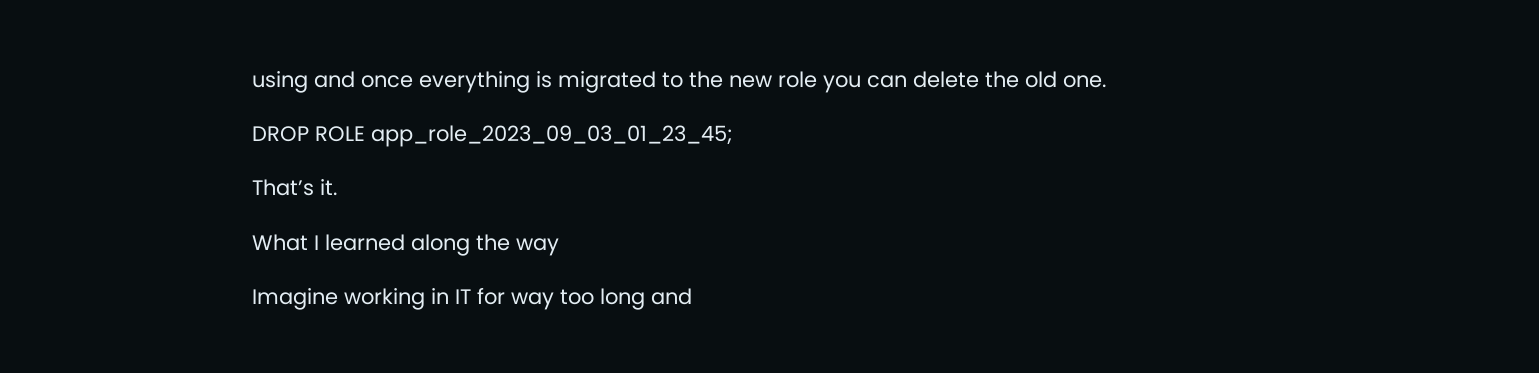using and once everything is migrated to the new role you can delete the old one.

DROP ROLE app_role_2023_09_03_01_23_45;

That’s it.

What I learned along the way

Imagine working in IT for way too long and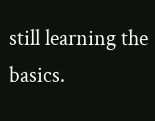still learning the basics.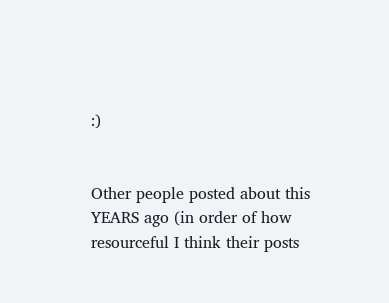:)


Other people posted about this YEARS ago (in order of how resourceful I think their posts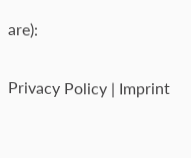are):

Privacy Policy | Imprint